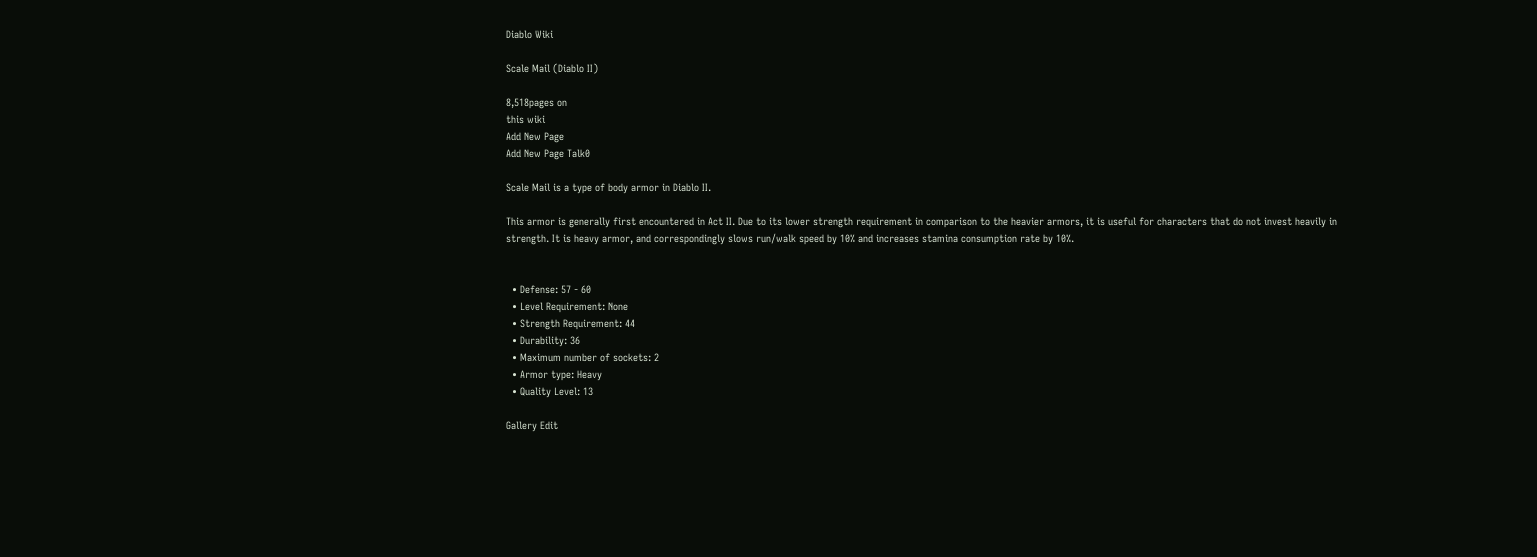Diablo Wiki

Scale Mail (Diablo II)

8,518pages on
this wiki
Add New Page
Add New Page Talk0

Scale Mail is a type of body armor in Diablo II.

This armor is generally first encountered in Act II. Due to its lower strength requirement in comparison to the heavier armors, it is useful for characters that do not invest heavily in strength. It is heavy armor, and correspondingly slows run/walk speed by 10% and increases stamina consumption rate by 10%.


  • Defense: 57 - 60
  • Level Requirement: None
  • Strength Requirement: 44
  • Durability: 36
  • Maximum number of sockets: 2
  • Armor type: Heavy
  • Quality Level: 13

Gallery Edit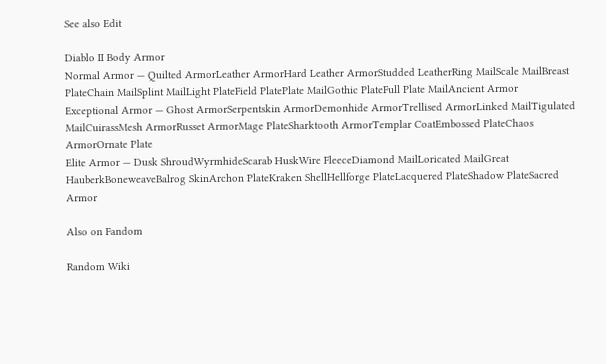See also Edit

Diablo II Body Armor
Normal Armor — Quilted ArmorLeather ArmorHard Leather ArmorStudded LeatherRing MailScale MailBreast PlateChain MailSplint MailLight PlateField PlatePlate MailGothic PlateFull Plate MailAncient Armor
Exceptional Armor — Ghost ArmorSerpentskin ArmorDemonhide ArmorTrellised ArmorLinked MailTigulated MailCuirassMesh ArmorRusset ArmorMage PlateSharktooth ArmorTemplar CoatEmbossed PlateChaos ArmorOrnate Plate
Elite Armor — Dusk ShroudWyrmhideScarab HuskWire FleeceDiamond MailLoricated MailGreat HauberkBoneweaveBalrog SkinArchon PlateKraken ShellHellforge PlateLacquered PlateShadow PlateSacred Armor

Also on Fandom

Random Wiki